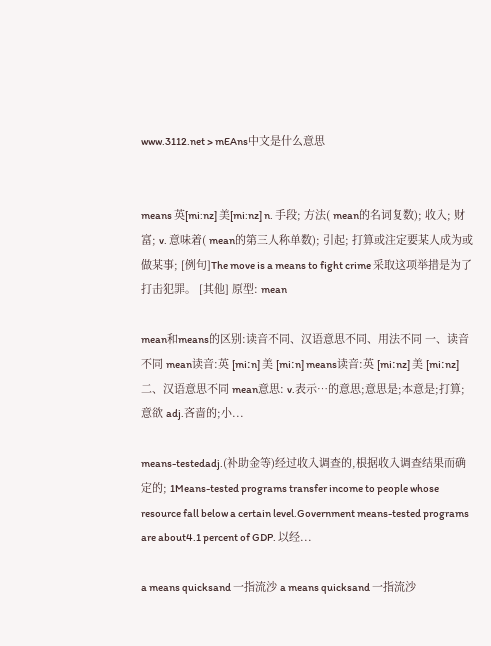www.3112.net > mEAns中文是什么意思


means 英[mi:nz] 美[mi:nz] n. 手段; 方法( mean的名词复数); 收入; 财富; v. 意味着( mean的第三人称单数); 引起; 打算或注定要某人成为或做某事; [例句]The move is a means to fight crime 采取这项举措是为了打击犯罪。 [其他] 原型: mean

mean和means的区别:读音不同、汉语意思不同、用法不同 一、读音不同 mean读音:英 [miːn] 美 [miːn] means读音:英 [miːnz] 美 [miːnz] 二、汉语意思不同 mean意思: v.表示…的意思;意思是;本意是;打算;意欲 adj.吝啬的;小...

means-testedadj.(补助金等)经过收入调查的,根据收入调查结果而确定的; 1Means-tested programs transfer income to people whose resource fall below a certain level.Government means-tested programs are about4.1 percent of GDP. 以经...

a means quicksand 一指流沙 a means quicksand 一指流沙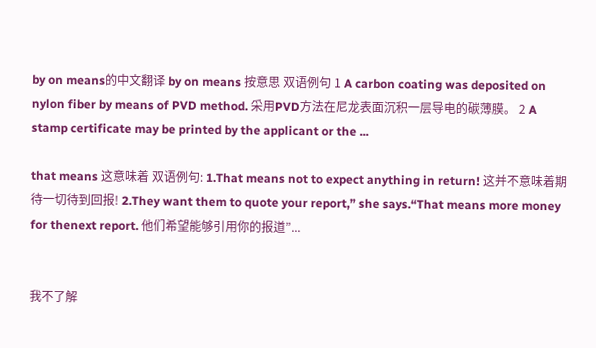by on means的中文翻译 by on means 按意思 双语例句 1 A carbon coating was deposited on nylon fiber by means of PVD method. 采用PVD方法在尼龙表面沉积一层导电的碳薄膜。 2 A stamp certificate may be printed by the applicant or the ...

that means 这意味着 双语例句: 1.That means not to expect anything in return! 这并不意味着期待一切待到回报! 2.They want them to quote your report,” she says.“That means more money for thenext report. 他们希望能够引用你的报道”...


我不了解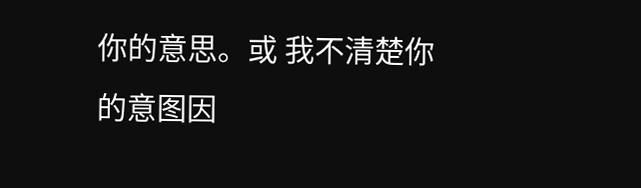你的意思。或 我不清楚你的意图因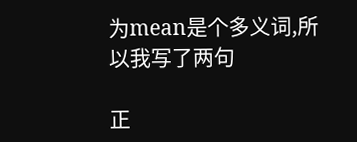为mean是个多义词,所以我写了两句

正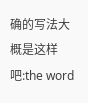确的写法大概是这样吧:the word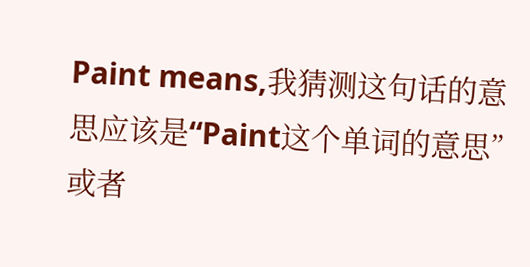Paint means,我猜测这句话的意思应该是“Paint这个单词的意思”或者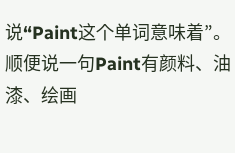说“Paint这个单词意味着”。 顺便说一句Paint有颜料、油漆、绘画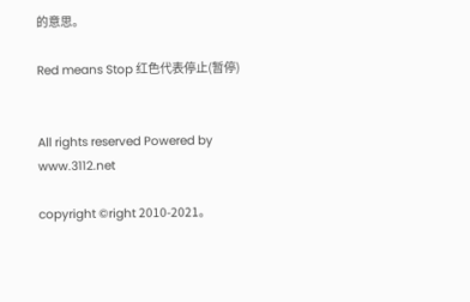的意思。

Red means Stop 红色代表停止(暂停)


All rights reserved Powered by www.3112.net

copyright ©right 2010-2021。